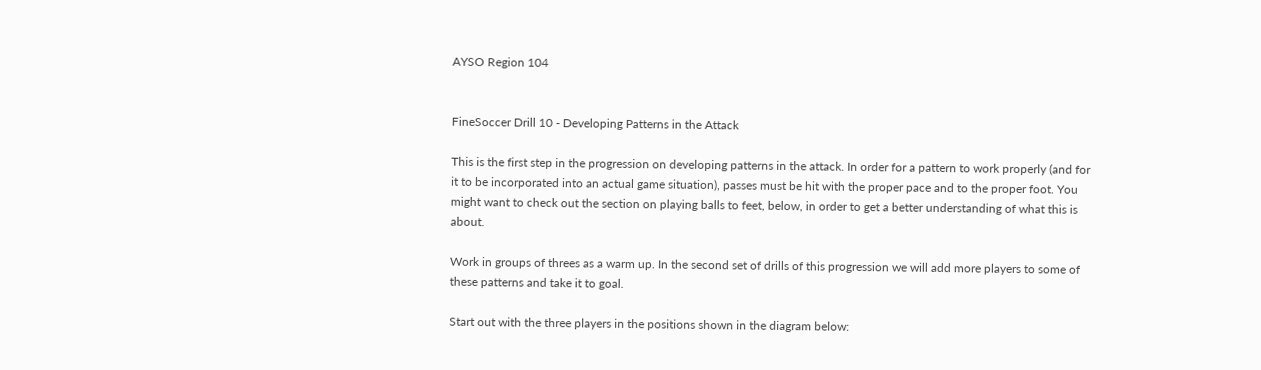AYSO Region 104


FineSoccer Drill 10 - Developing Patterns in the Attack

This is the first step in the progression on developing patterns in the attack. In order for a pattern to work properly (and for it to be incorporated into an actual game situation), passes must be hit with the proper pace and to the proper foot. You might want to check out the section on playing balls to feet, below, in order to get a better understanding of what this is about.

Work in groups of threes as a warm up. In the second set of drills of this progression we will add more players to some of these patterns and take it to goal.

Start out with the three players in the positions shown in the diagram below: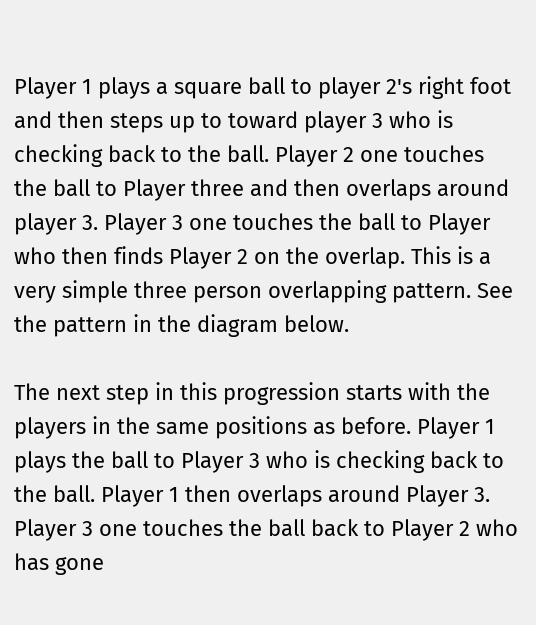Player 1 plays a square ball to player 2's right foot and then steps up to toward player 3 who is checking back to the ball. Player 2 one touches the ball to Player three and then overlaps around player 3. Player 3 one touches the ball to Player who then finds Player 2 on the overlap. This is a very simple three person overlapping pattern. See the pattern in the diagram below.

The next step in this progression starts with the players in the same positions as before. Player 1 plays the ball to Player 3 who is checking back to the ball. Player 1 then overlaps around Player 3. Player 3 one touches the ball back to Player 2 who has gone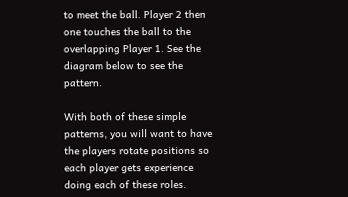to meet the ball. Player 2 then one touches the ball to the overlapping Player 1. See the diagram below to see the pattern.

With both of these simple patterns, you will want to have the players rotate positions so each player gets experience doing each of these roles.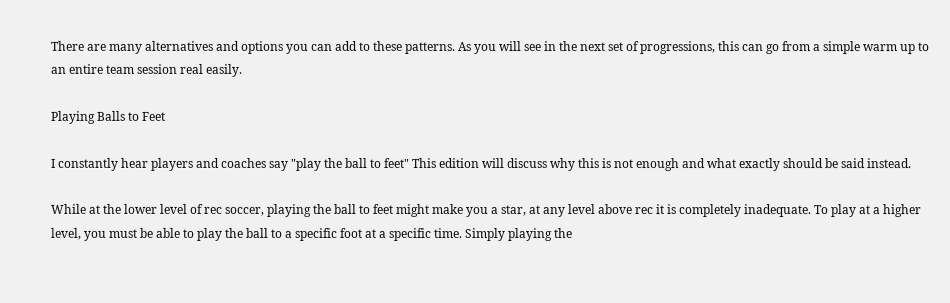There are many alternatives and options you can add to these patterns. As you will see in the next set of progressions, this can go from a simple warm up to an entire team session real easily.

Playing Balls to Feet

I constantly hear players and coaches say "play the ball to feet" This edition will discuss why this is not enough and what exactly should be said instead.

While at the lower level of rec soccer, playing the ball to feet might make you a star, at any level above rec it is completely inadequate. To play at a higher level, you must be able to play the ball to a specific foot at a specific time. Simply playing the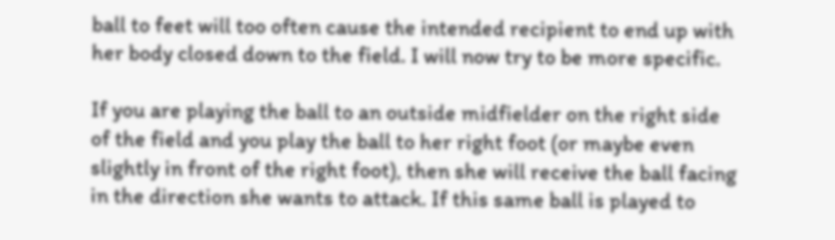ball to feet will too often cause the intended recipient to end up with her body closed down to the field. I will now try to be more specific.

If you are playing the ball to an outside midfielder on the right side of the field and you play the ball to her right foot (or maybe even slightly in front of the right foot), then she will receive the ball facing in the direction she wants to attack. If this same ball is played to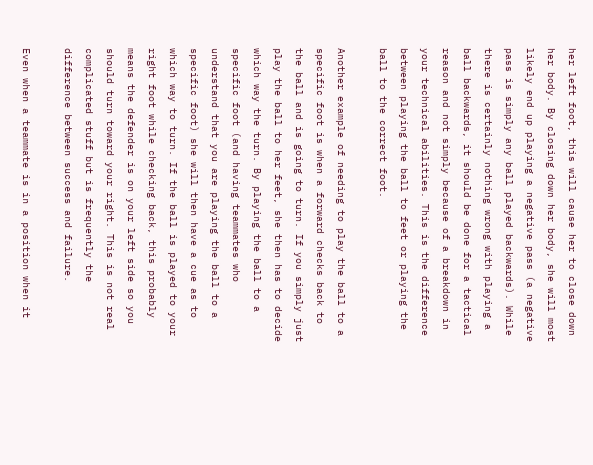her left foot, this will cause her to close down her body. By closing down her body, she will most likely end up playing a negative pass (a negative pass is simply any ball played backwards). While there is certainly nothing wrong with playing a ball backwards, it should be done for a tactical reason and not simply because of a breakdown in your technical abilities. This is the difference between playing the ball to feet or playing the ball to the correct foot.

Another example of needing to play the ball to a specific foot is when a forward checks back to the ball and is going to turn. If you simply just play the ball to her feet, she then has to decide which way the turn. By playing the ball to a specific foot (and having teammates who understand that you are playing the ball to a specific foot) she will then have a cue as to which way to turn. If the ball is played to your right foot while checking back, this probably means the defender is on your left side so you should turn toward your right. This is not real complicated stuff but is frequently the difference between success and failure.

Even when a teammate is in a position when it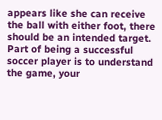appears like she can receive the ball with either foot, there should be an intended target. Part of being a successful soccer player is to understand the game, your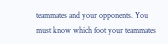teammates and your opponents. You must know which foot your teammates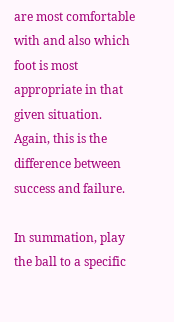are most comfortable with and also which foot is most appropriate in that given situation. Again, this is the difference between success and failure.

In summation, play the ball to a specific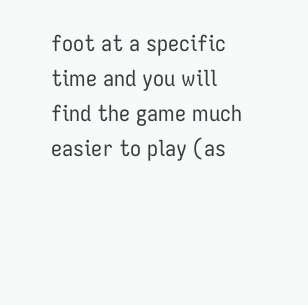foot at a specific time and you will find the game much easier to play (as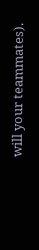will your teammates).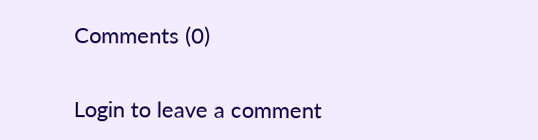Comments (0)

Login to leave a comment